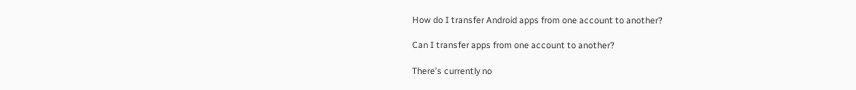How do I transfer Android apps from one account to another?

Can I transfer apps from one account to another?

There’s currently no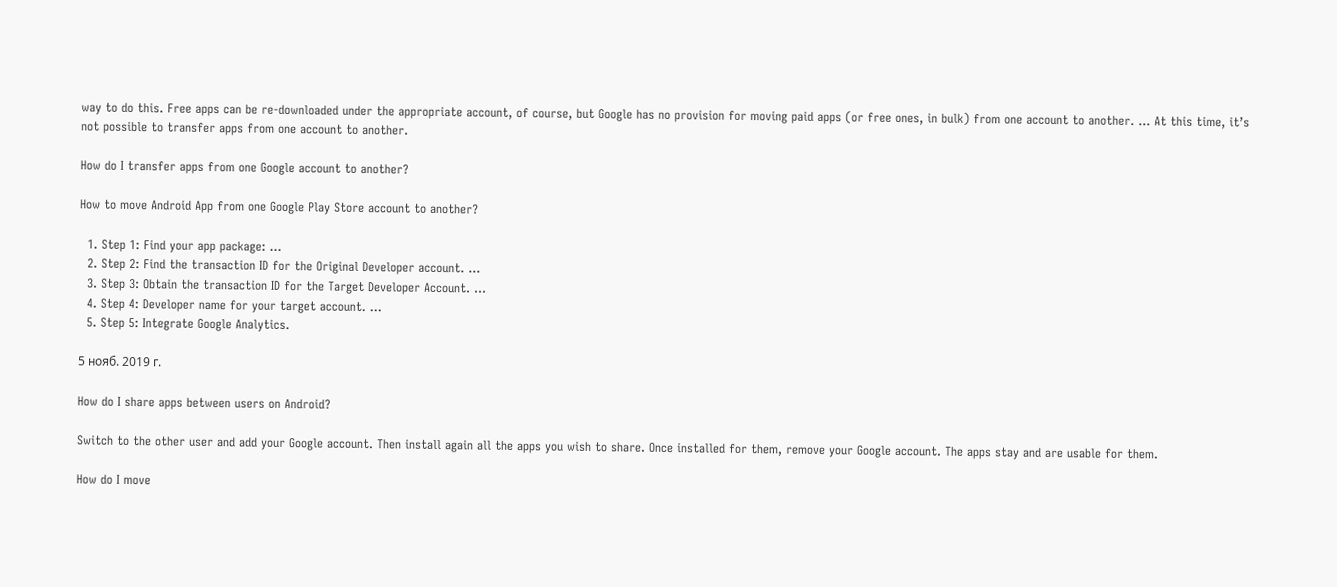way to do this. Free apps can be re-downloaded under the appropriate account, of course, but Google has no provision for moving paid apps (or free ones, in bulk) from one account to another. … At this time, it’s not possible to transfer apps from one account to another.

How do I transfer apps from one Google account to another?

How to move Android App from one Google Play Store account to another?

  1. Step 1: Find your app package: …
  2. Step 2: Find the transaction ID for the Original Developer account. …
  3. Step 3: Obtain the transaction ID for the Target Developer Account. …
  4. Step 4: Developer name for your target account. …
  5. Step 5: Integrate Google Analytics.

5 нояб. 2019 г.

How do I share apps between users on Android?

Switch to the other user and add your Google account. Then install again all the apps you wish to share. Once installed for them, remove your Google account. The apps stay and are usable for them.

How do I move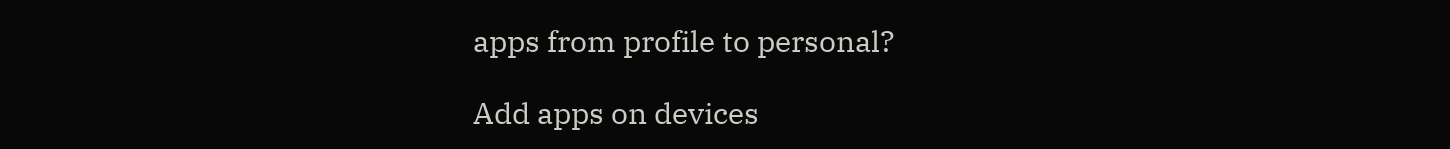apps from profile to personal?

Add apps on devices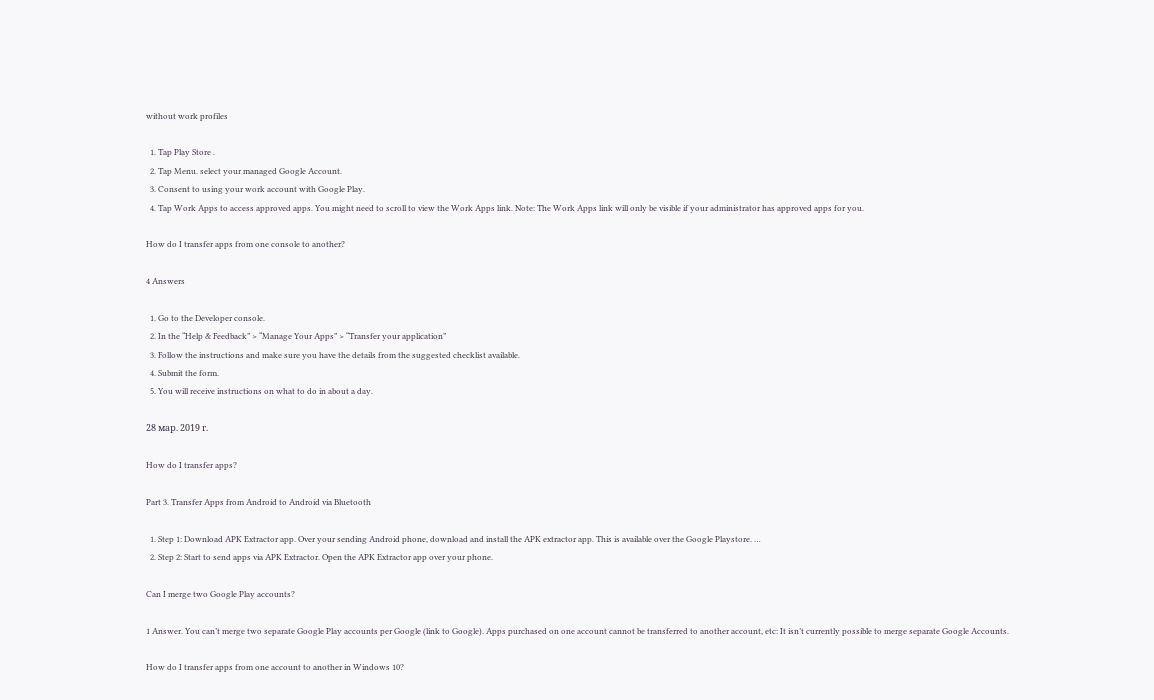without work profiles

  1. Tap Play Store .
  2. Tap Menu. select your managed Google Account.
  3. Consent to using your work account with Google Play.
  4. Tap Work Apps to access approved apps. You might need to scroll to view the Work Apps link. Note: The Work Apps link will only be visible if your administrator has approved apps for you.

How do I transfer apps from one console to another?

4 Answers

  1. Go to the Developer console.
  2. In the “Help & Feedback” > “Manage Your Apps” > “Transfer your application”
  3. Follow the instructions and make sure you have the details from the suggested checklist available.
  4. Submit the form.
  5. You will receive instructions on what to do in about a day.

28 мар. 2019 г.

How do I transfer apps?

Part 3. Transfer Apps from Android to Android via Bluetooth

  1. Step 1: Download APK Extractor app. Over your sending Android phone, download and install the APK extractor app. This is available over the Google Playstore. …
  2. Step 2: Start to send apps via APK Extractor. Open the APK Extractor app over your phone.

Can I merge two Google Play accounts?

1 Answer. You can’t merge two separate Google Play accounts per Google (link to Google). Apps purchased on one account cannot be transferred to another account, etc: It isn’t currently possible to merge separate Google Accounts.

How do I transfer apps from one account to another in Windows 10?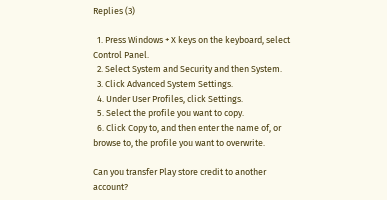Replies (3)

  1. Press Windows + X keys on the keyboard, select Control Panel.
  2. Select System and Security and then System.
  3. Click Advanced System Settings.
  4. Under User Profiles, click Settings.
  5. Select the profile you want to copy.
  6. Click Copy to, and then enter the name of, or browse to, the profile you want to overwrite.

Can you transfer Play store credit to another account?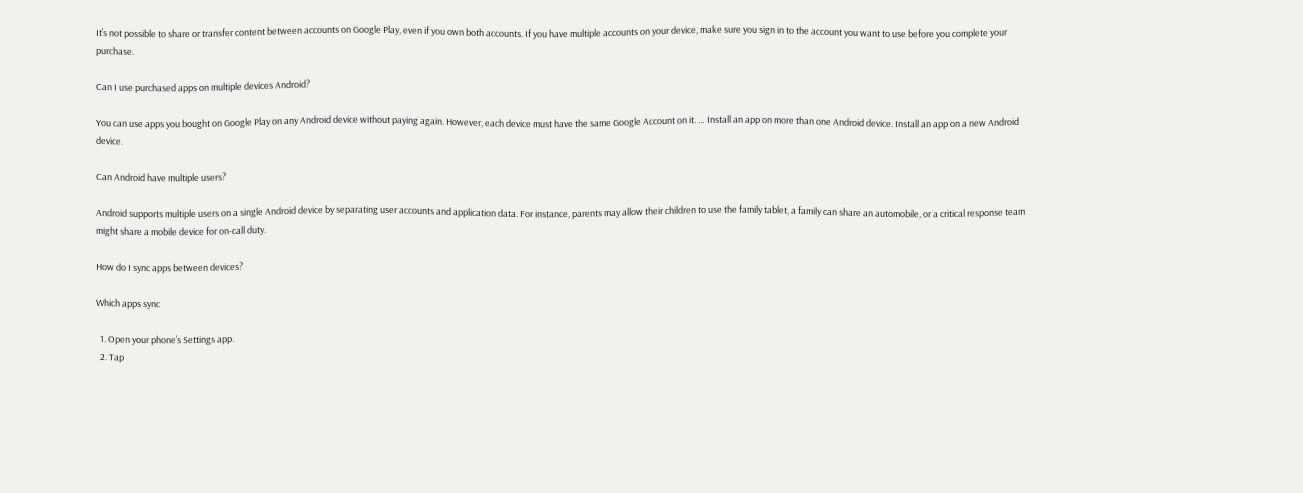It’s not possible to share or transfer content between accounts on Google Play, even if you own both accounts. If you have multiple accounts on your device, make sure you sign in to the account you want to use before you complete your purchase.

Can I use purchased apps on multiple devices Android?

You can use apps you bought on Google Play on any Android device without paying again. However, each device must have the same Google Account on it. … Install an app on more than one Android device. Install an app on a new Android device.

Can Android have multiple users?

Android supports multiple users on a single Android device by separating user accounts and application data. For instance, parents may allow their children to use the family tablet, a family can share an automobile, or a critical response team might share a mobile device for on-call duty.

How do I sync apps between devices?

Which apps sync

  1. Open your phone’s Settings app.
  2. Tap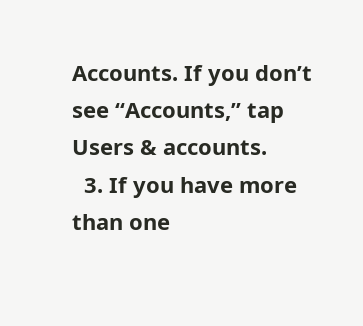Accounts. If you don’t see “Accounts,” tap Users & accounts.
  3. If you have more than one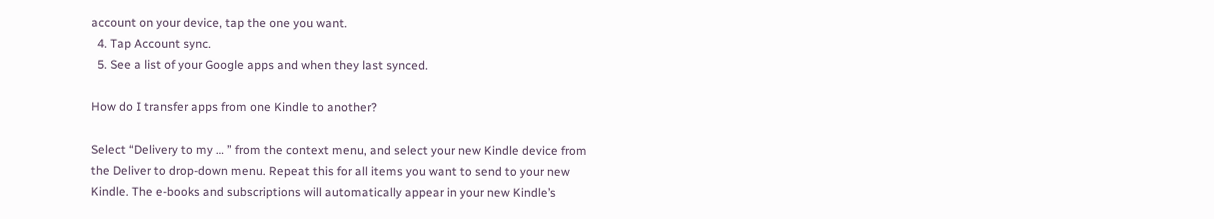account on your device, tap the one you want.
  4. Tap Account sync.
  5. See a list of your Google apps and when they last synced.

How do I transfer apps from one Kindle to another?

Select “Delivery to my … ” from the context menu, and select your new Kindle device from the Deliver to drop-down menu. Repeat this for all items you want to send to your new Kindle. The e-books and subscriptions will automatically appear in your new Kindle’s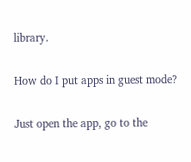library.

How do I put apps in guest mode?

Just open the app, go to the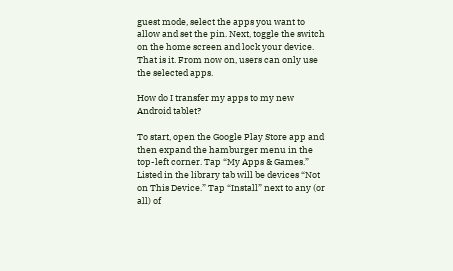guest mode, select the apps you want to allow and set the pin. Next, toggle the switch on the home screen and lock your device. That is it. From now on, users can only use the selected apps.

How do I transfer my apps to my new Android tablet?

To start, open the Google Play Store app and then expand the hamburger menu in the top-left corner. Tap “My Apps & Games.” Listed in the library tab will be devices “Not on This Device.” Tap “Install” next to any (or all) of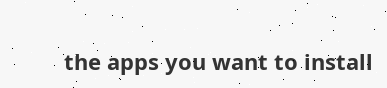the apps you want to install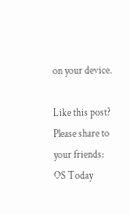on your device.

Like this post? Please share to your friends:
OS Today